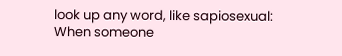look up any word, like sapiosexual:
When someone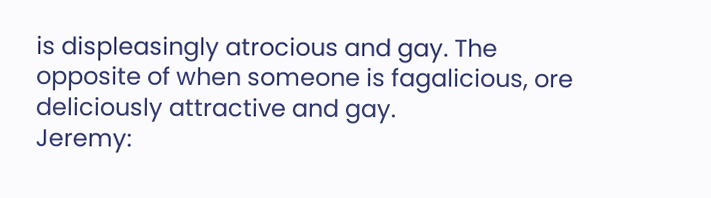is displeasingly atrocious and gay. The opposite of when someone is fagalicious, ore deliciously attractive and gay.
Jeremy: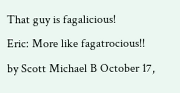That guy is fagalicious!
Eric: More like fagatrocious!!
by Scott Michael B October 17,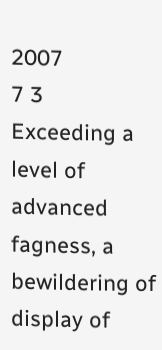2007
7 3
Exceeding a level of advanced fagness, a bewildering of display of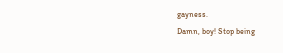gayness.
Damn, boy! Stop being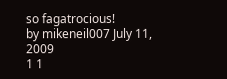so fagatrocious!
by mikeneil007 July 11, 2009
1 1